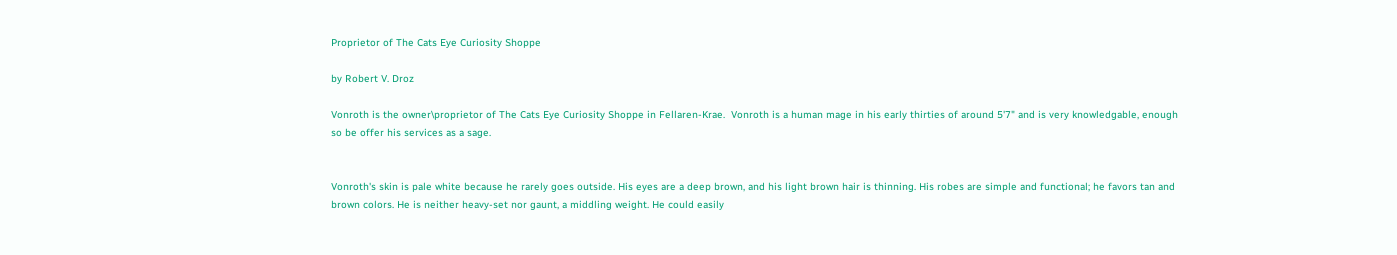Proprietor of The Cats Eye Curiosity Shoppe

by Robert V. Droz

Vonroth is the owner\proprietor of The Cats Eye Curiosity Shoppe in Fellaren-Krae.  Vonroth is a human mage in his early thirties of around 5'7" and is very knowledgable, enough so be offer his services as a sage.


Vonroth's skin is pale white because he rarely goes outside. His eyes are a deep brown, and his light brown hair is thinning. His robes are simple and functional; he favors tan and brown colors. He is neither heavy-set nor gaunt, a middling weight. He could easily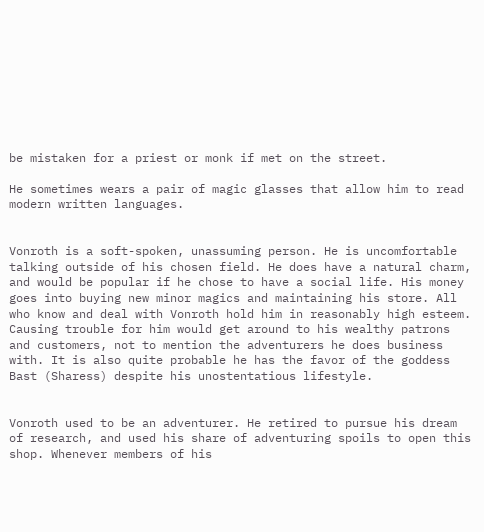be mistaken for a priest or monk if met on the street.

He sometimes wears a pair of magic glasses that allow him to read modern written languages.


Vonroth is a soft-spoken, unassuming person. He is uncomfortable talking outside of his chosen field. He does have a natural charm, and would be popular if he chose to have a social life. His money goes into buying new minor magics and maintaining his store. All who know and deal with Vonroth hold him in reasonably high esteem. Causing trouble for him would get around to his wealthy patrons and customers, not to mention the adventurers he does business with. It is also quite probable he has the favor of the goddess Bast (Sharess) despite his unostentatious lifestyle.


Vonroth used to be an adventurer. He retired to pursue his dream of research, and used his share of adventuring spoils to open this shop. Whenever members of his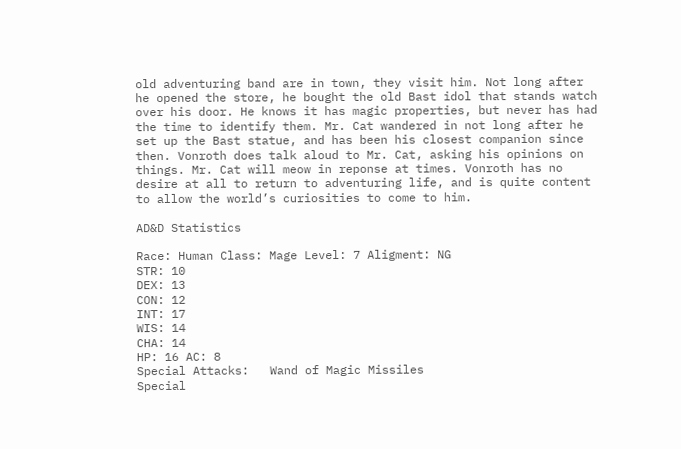old adventuring band are in town, they visit him. Not long after he opened the store, he bought the old Bast idol that stands watch over his door. He knows it has magic properties, but never has had the time to identify them. Mr. Cat wandered in not long after he set up the Bast statue, and has been his closest companion since then. Vonroth does talk aloud to Mr. Cat, asking his opinions on things. Mr. Cat will meow in reponse at times. Vonroth has no desire at all to return to adventuring life, and is quite content to allow the world’s curiosities to come to him.

AD&D Statistics

Race: Human Class: Mage Level: 7 Aligment: NG
STR: 10
DEX: 13
CON: 12
INT: 17
WIS: 14
CHA: 14
HP: 16 AC: 8
Special Attacks:   Wand of Magic Missiles
Special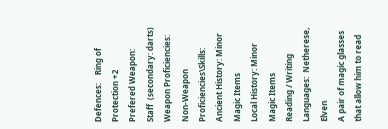Defences:    Ring of Protection +2
Prefered Weapon:   Staff  (secondary: darts)
Weapon Proficiencies:
Non-Weapon Proficiencies\Skills:
Ancient History: Minor Magic Items
Local History: Minor Magic Items
Reading / Writing
Languages:  Netherese, Elven
A pair of magic glasses that allow him to read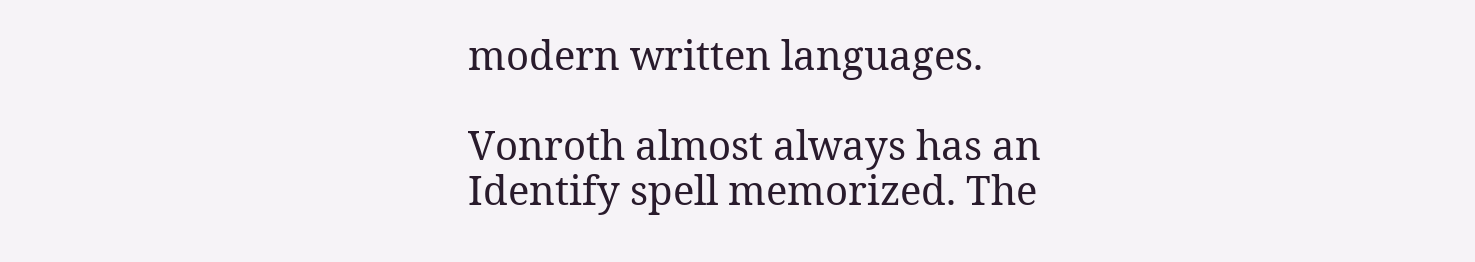modern written languages.

Vonroth almost always has an Identify spell memorized. The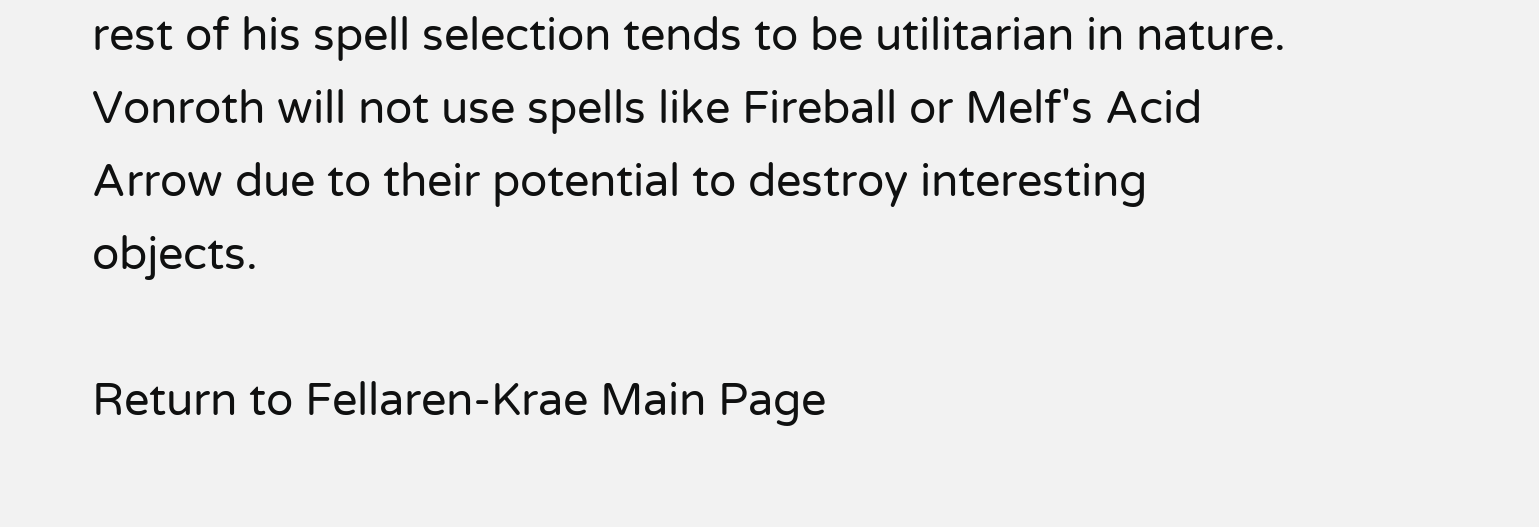rest of his spell selection tends to be utilitarian in nature. Vonroth will not use spells like Fireball or Melf's Acid Arrow due to their potential to destroy interesting objects.

Return to Fellaren-Krae Main Page